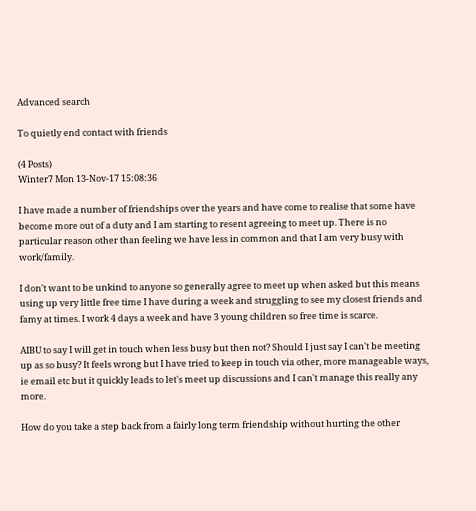Advanced search

To quietly end contact with friends

(4 Posts)
Winter7 Mon 13-Nov-17 15:08:36

I have made a number of friendships over the years and have come to realise that some have become more out of a duty and I am starting to resent agreeing to meet up. There is no particular reason other than feeling we have less in common and that I am very busy with work/family.

I don't want to be unkind to anyone so generally agree to meet up when asked but this means using up very little free time I have during a week and struggling to see my closest friends and famy at times. I work 4 days a week and have 3 young children so free time is scarce.

AIBU to say I will get in touch when less busy but then not? Should I just say I can't be meeting up as so busy? It feels wrong but I have tried to keep in touch via other, more manageable ways, ie email etc but it quickly leads to let's meet up discussions and I can't manage this really any more.

How do you take a step back from a fairly long term friendship without hurting the other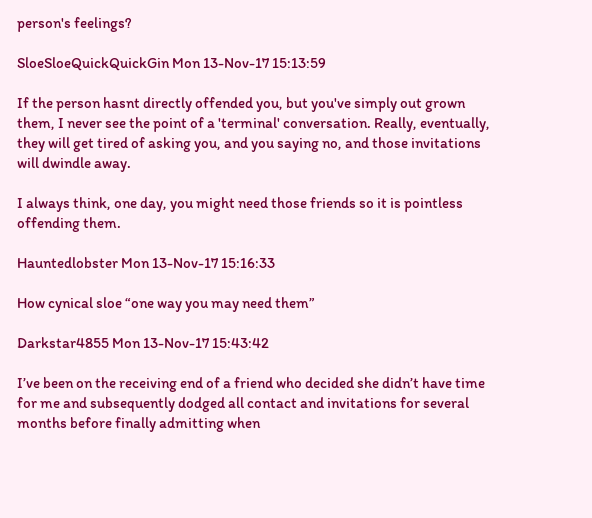person's feelings?

SloeSloeQuickQuickGin Mon 13-Nov-17 15:13:59

If the person hasnt directly offended you, but you've simply out grown them, I never see the point of a 'terminal' conversation. Really, eventually, they will get tired of asking you, and you saying no, and those invitations will dwindle away.

I always think, one day, you might need those friends so it is pointless offending them.

Hauntedlobster Mon 13-Nov-17 15:16:33

How cynical sloe “one way you may need them”

Darkstar4855 Mon 13-Nov-17 15:43:42

I’ve been on the receiving end of a friend who decided she didn’t have time for me and subsequently dodged all contact and invitations for several months before finally admitting when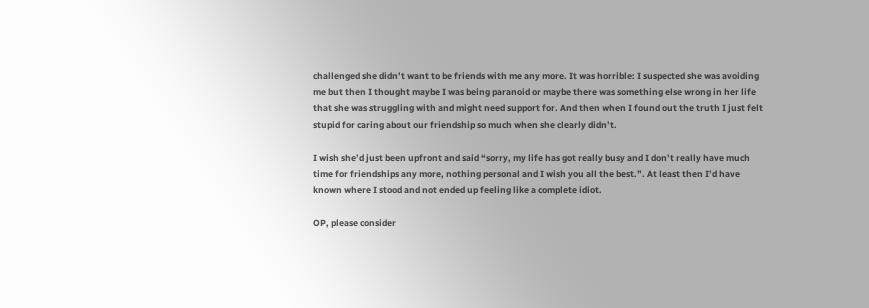challenged she didn’t want to be friends with me any more. It was horrible: I suspected she was avoiding me but then I thought maybe I was being paranoid or maybe there was something else wrong in her life that she was struggling with and might need support for. And then when I found out the truth I just felt stupid for caring about our friendship so much when she clearly didn’t.

I wish she’d just been upfront and said “sorry, my life has got really busy and I don’t really have much time for friendships any more, nothing personal and I wish you all the best.”. At least then I’d have known where I stood and not ended up feeling like a complete idiot.

OP, please consider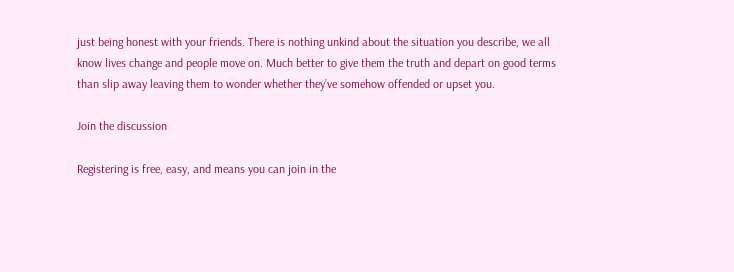just being honest with your friends. There is nothing unkind about the situation you describe, we all know lives change and people move on. Much better to give them the truth and depart on good terms than slip away leaving them to wonder whether they’ve somehow offended or upset you.

Join the discussion

Registering is free, easy, and means you can join in the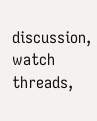discussion, watch threads,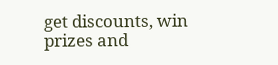get discounts, win prizes and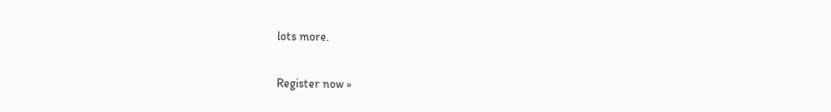lots more.

Register now »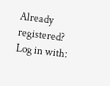Already registered? Log in with: